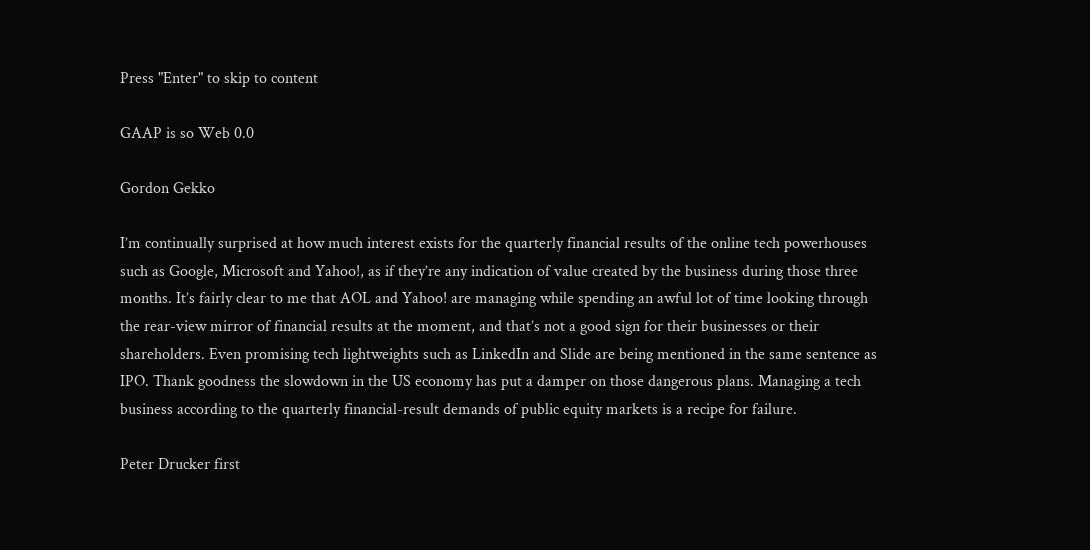Press "Enter" to skip to content

GAAP is so Web 0.0

Gordon Gekko

I’m continually surprised at how much interest exists for the quarterly financial results of the online tech powerhouses such as Google, Microsoft and Yahoo!, as if they’re any indication of value created by the business during those three months. It’s fairly clear to me that AOL and Yahoo! are managing while spending an awful lot of time looking through the rear-view mirror of financial results at the moment, and that’s not a good sign for their businesses or their shareholders. Even promising tech lightweights such as LinkedIn and Slide are being mentioned in the same sentence as IPO. Thank goodness the slowdown in the US economy has put a damper on those dangerous plans. Managing a tech business according to the quarterly financial-result demands of public equity markets is a recipe for failure.

Peter Drucker first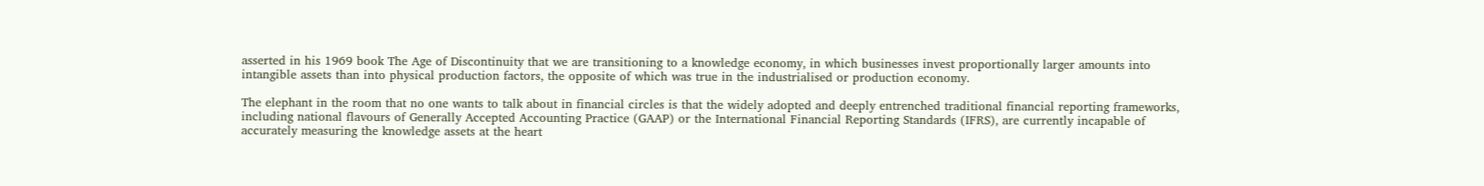asserted in his 1969 book The Age of Discontinuity that we are transitioning to a knowledge economy, in which businesses invest proportionally larger amounts into intangible assets than into physical production factors, the opposite of which was true in the industrialised or production economy.

The elephant in the room that no one wants to talk about in financial circles is that the widely adopted and deeply entrenched traditional financial reporting frameworks, including national flavours of Generally Accepted Accounting Practice (GAAP) or the International Financial Reporting Standards (IFRS), are currently incapable of accurately measuring the knowledge assets at the heart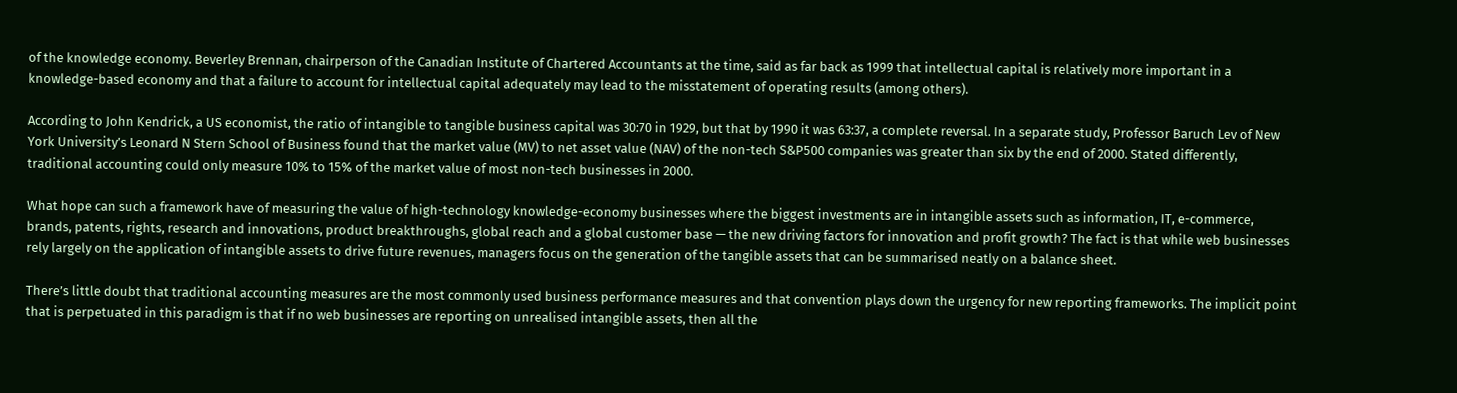of the knowledge economy. Beverley Brennan, chairperson of the Canadian Institute of Chartered Accountants at the time, said as far back as 1999 that intellectual capital is relatively more important in a knowledge-based economy and that a failure to account for intellectual capital adequately may lead to the misstatement of operating results (among others).

According to John Kendrick, a US economist, the ratio of intangible to tangible business capital was 30:70 in 1929, but that by 1990 it was 63:37, a complete reversal. In a separate study, Professor Baruch Lev of New York University’s Leonard N Stern School of Business found that the market value (MV) to net asset value (NAV) of the non-tech S&P500 companies was greater than six by the end of 2000. Stated differently, traditional accounting could only measure 10% to 15% of the market value of most non-tech businesses in 2000.

What hope can such a framework have of measuring the value of high-technology knowledge-economy businesses where the biggest investments are in intangible assets such as information, IT, e-commerce, brands, patents, rights, research and innovations, product breakthroughs, global reach and a global customer base — the new driving factors for innovation and profit growth? The fact is that while web businesses rely largely on the application of intangible assets to drive future revenues, managers focus on the generation of the tangible assets that can be summarised neatly on a balance sheet.

There’s little doubt that traditional accounting measures are the most commonly used business performance measures and that convention plays down the urgency for new reporting frameworks. The implicit point that is perpetuated in this paradigm is that if no web businesses are reporting on unrealised intangible assets, then all the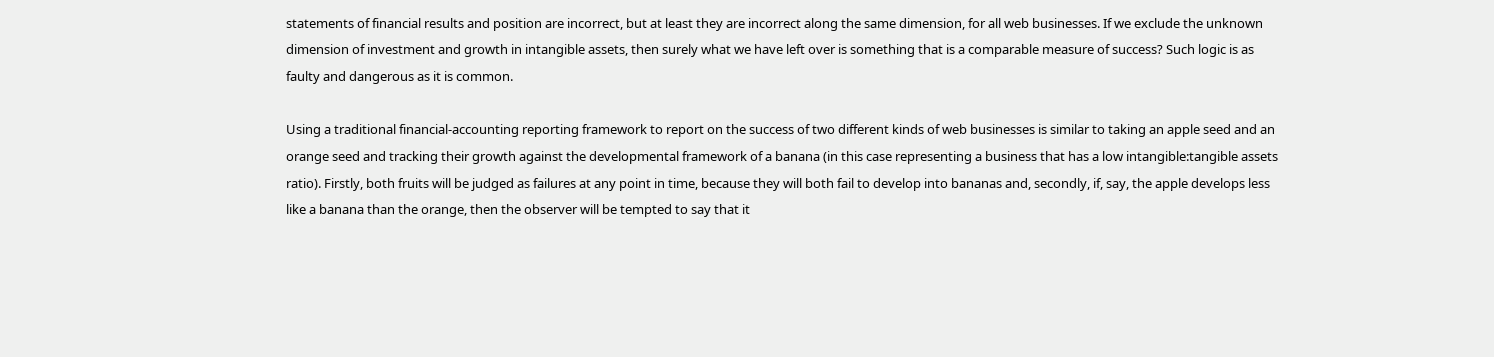statements of financial results and position are incorrect, but at least they are incorrect along the same dimension, for all web businesses. If we exclude the unknown dimension of investment and growth in intangible assets, then surely what we have left over is something that is a comparable measure of success? Such logic is as faulty and dangerous as it is common.

Using a traditional financial-accounting reporting framework to report on the success of two different kinds of web businesses is similar to taking an apple seed and an orange seed and tracking their growth against the developmental framework of a banana (in this case representing a business that has a low intangible:tangible assets ratio). Firstly, both fruits will be judged as failures at any point in time, because they will both fail to develop into bananas and, secondly, if, say, the apple develops less like a banana than the orange, then the observer will be tempted to say that it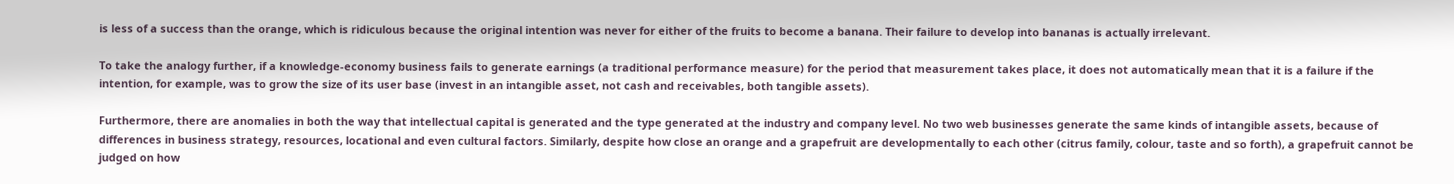is less of a success than the orange, which is ridiculous because the original intention was never for either of the fruits to become a banana. Their failure to develop into bananas is actually irrelevant.

To take the analogy further, if a knowledge-economy business fails to generate earnings (a traditional performance measure) for the period that measurement takes place, it does not automatically mean that it is a failure if the intention, for example, was to grow the size of its user base (invest in an intangible asset, not cash and receivables, both tangible assets).

Furthermore, there are anomalies in both the way that intellectual capital is generated and the type generated at the industry and company level. No two web businesses generate the same kinds of intangible assets, because of differences in business strategy, resources, locational and even cultural factors. Similarly, despite how close an orange and a grapefruit are developmentally to each other (citrus family, colour, taste and so forth), a grapefruit cannot be judged on how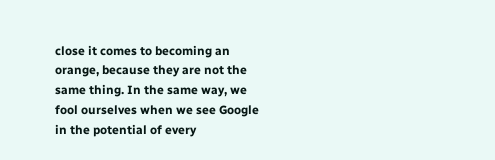close it comes to becoming an orange, because they are not the same thing. In the same way, we fool ourselves when we see Google in the potential of every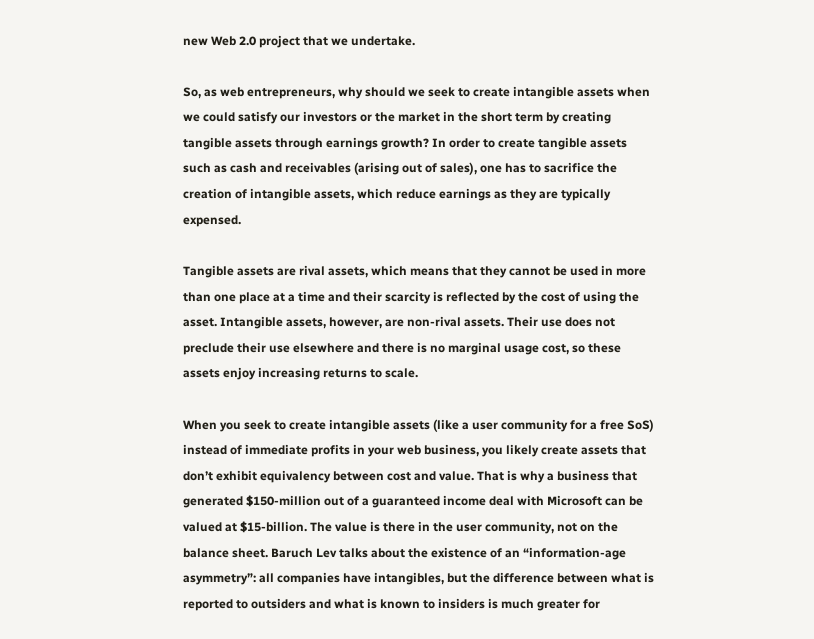new Web 2.0 project that we undertake.

So, as web entrepreneurs, why should we seek to create intangible assets when we could satisfy our investors or the market in the short term by creating tangible assets through earnings growth? In order to create tangible assets such as cash and receivables (arising out of sales), one has to sacrifice the creation of intangible assets, which reduce earnings as they are typically expensed.

Tangible assets are rival assets, which means that they cannot be used in more than one place at a time and their scarcity is reflected by the cost of using the asset. Intangible assets, however, are non-rival assets. Their use does not preclude their use elsewhere and there is no marginal usage cost, so these assets enjoy increasing returns to scale.

When you seek to create intangible assets (like a user community for a free SoS) instead of immediate profits in your web business, you likely create assets that don’t exhibit equivalency between cost and value. That is why a business that generated $150-million out of a guaranteed income deal with Microsoft can be valued at $15-billion. The value is there in the user community, not on the balance sheet. Baruch Lev talks about the existence of an “information-age asymmetry”: all companies have intangibles, but the difference between what is reported to outsiders and what is known to insiders is much greater for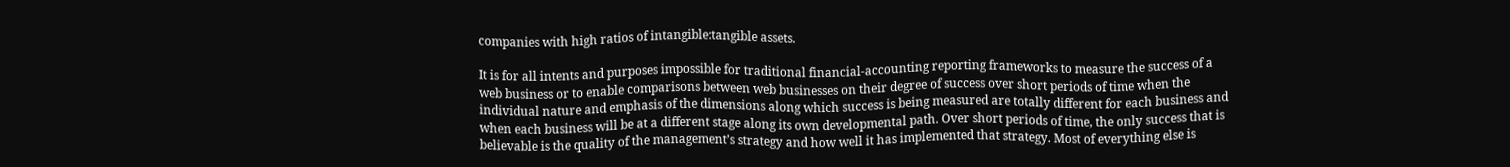companies with high ratios of intangible:tangible assets.

It is for all intents and purposes impossible for traditional financial-accounting reporting frameworks to measure the success of a web business or to enable comparisons between web businesses on their degree of success over short periods of time when the individual nature and emphasis of the dimensions along which success is being measured are totally different for each business and when each business will be at a different stage along its own developmental path. Over short periods of time, the only success that is believable is the quality of the management’s strategy and how well it has implemented that strategy. Most of everything else is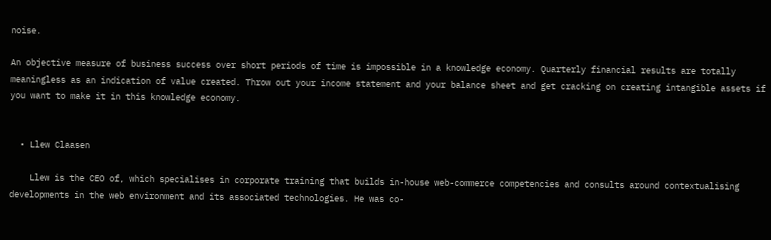noise.

An objective measure of business success over short periods of time is impossible in a knowledge economy. Quarterly financial results are totally meaningless as an indication of value created. Throw out your income statement and your balance sheet and get cracking on creating intangible assets if you want to make it in this knowledge economy.


  • Llew Claasen

    Llew is the CEO of, which specialises in corporate training that builds in-house web-commerce competencies and consults around contextualising developments in the web environment and its associated technologies. He was co-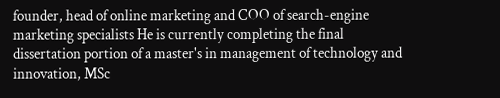founder, head of online marketing and COO of search-engine marketing specialists He is currently completing the final dissertation portion of a master's in management of technology and innovation, MSc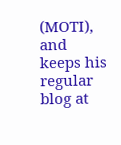(MOTI), and keeps his regular blog at